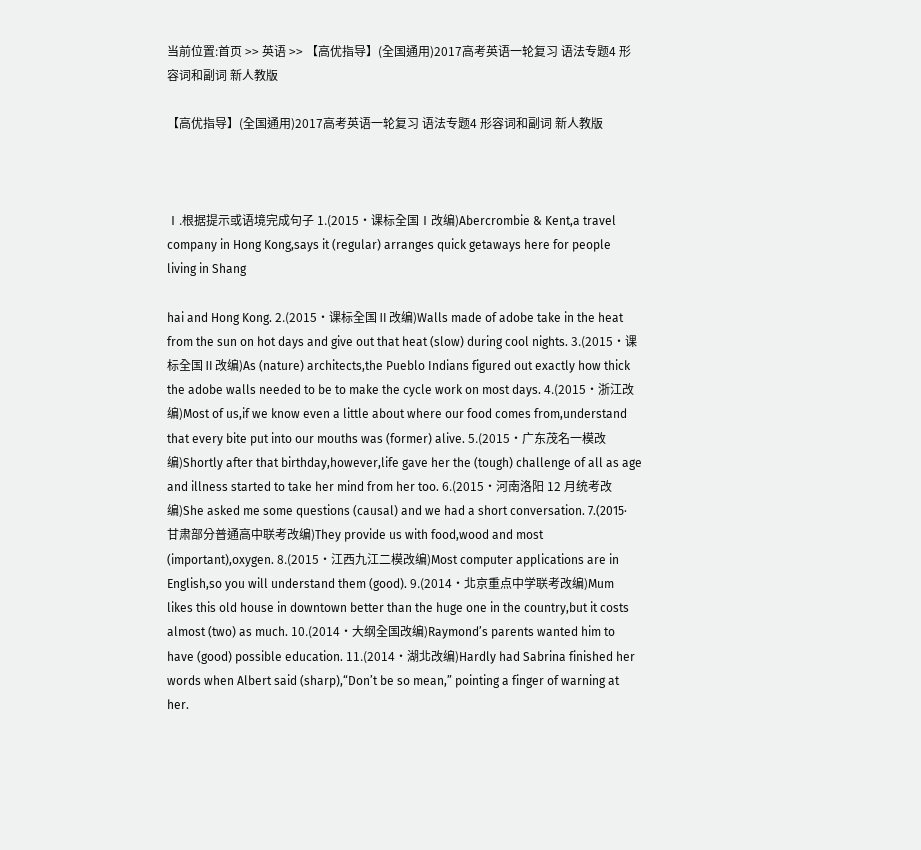当前位置:首页 >> 英语 >> 【高优指导】(全国通用)2017高考英语一轮复习 语法专题4 形容词和副词 新人教版

【高优指导】(全国通用)2017高考英语一轮复习 语法专题4 形容词和副词 新人教版



Ⅰ.根据提示或语境完成句子 1.(2015·课标全国Ⅰ改编)Abercrombie & Kent,a travel company in Hong Kong,says it (regular) arranges quick getaways here for people living in Shang

hai and Hong Kong. 2.(2015·课标全国Ⅱ改编)Walls made of adobe take in the heat from the sun on hot days and give out that heat (slow) during cool nights. 3.(2015·课标全国Ⅱ改编)As (nature) architects,the Pueblo Indians figured out exactly how thick the adobe walls needed to be to make the cycle work on most days. 4.(2015·浙江改编)Most of us,if we know even a little about where our food comes from,understand that every bite put into our mouths was (former) alive. 5.(2015·广东茂名一模改编)Shortly after that birthday,however,life gave her the (tough) challenge of all as age and illness started to take her mind from her too. 6.(2015·河南洛阳 12 月统考改编)She asked me some questions (causal) and we had a short conversation. 7.(2015·甘肃部分普通高中联考改编)They provide us with food,wood and most (important),oxygen. 8.(2015·江西九江二模改编)Most computer applications are in English,so you will understand them (good). 9.(2014·北京重点中学联考改编)Mum likes this old house in downtown better than the huge one in the country,but it costs almost (two) as much. 10.(2014·大纲全国改编)Raymond’s parents wanted him to have (good) possible education. 11.(2014·湖北改编)Hardly had Sabrina finished her words when Albert said (sharp),“Don’t be so mean,” pointing a finger of warning at her.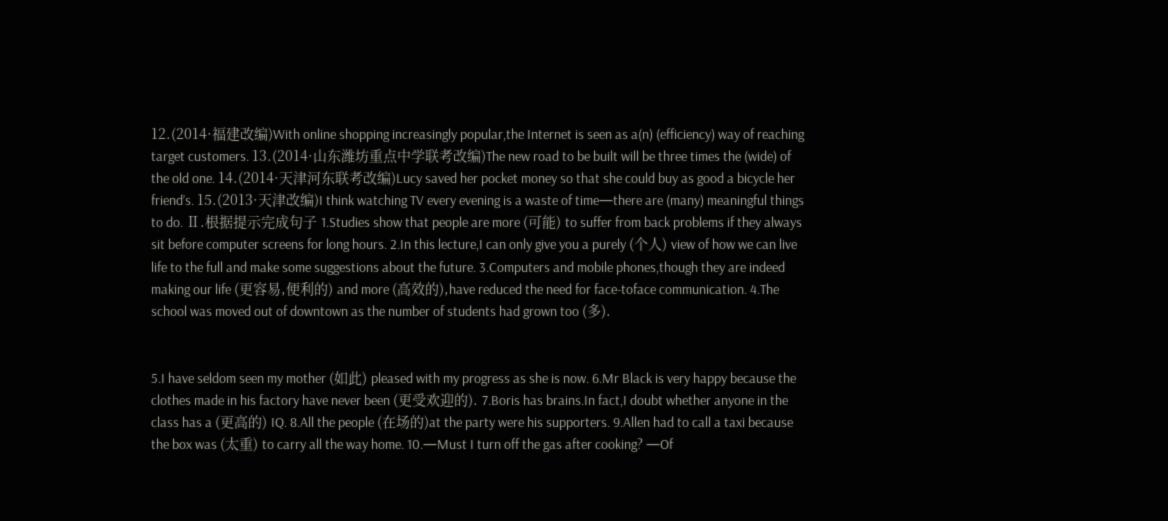12.(2014·福建改编)With online shopping increasingly popular,the Internet is seen as a(n) (efficiency) way of reaching target customers. 13.(2014·山东潍坊重点中学联考改编)The new road to be built will be three times the (wide) of the old one. 14.(2014·天津河东联考改编)Lucy saved her pocket money so that she could buy as good a bicycle her friend’s. 15.(2013·天津改编)I think watching TV every evening is a waste of time—there are (many) meaningful things to do. Ⅱ.根据提示完成句子 1.Studies show that people are more (可能) to suffer from back problems if they always sit before computer screens for long hours. 2.In this lecture,I can only give you a purely (个人) view of how we can live life to the full and make some suggestions about the future. 3.Computers and mobile phones,though they are indeed making our life (更容易,便利的) and more (高效的),have reduced the need for face-toface communication. 4.The school was moved out of downtown as the number of students had grown too (多).


5.I have seldom seen my mother (如此) pleased with my progress as she is now. 6.Mr Black is very happy because the clothes made in his factory have never been (更受欢迎的). 7.Boris has brains.In fact,I doubt whether anyone in the class has a (更高的) IQ. 8.All the people (在场的)at the party were his supporters. 9.Allen had to call a taxi because the box was (太重) to carry all the way home. 10.—Must I turn off the gas after cooking? —Of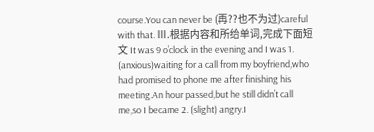course.You can never be (再??也不为过)careful with that. Ⅲ.根据内容和所给单词,完成下面短文 It was 9 o’clock in the evening and I was 1. (anxious)waiting for a call from my boyfriend,who had promised to phone me after finishing his meeting.An hour passed,but he still didn’t call me,so I became 2. (slight) angry.I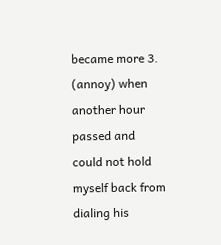became more 3. (annoy) when another hour passed and could not hold myself back from dialing his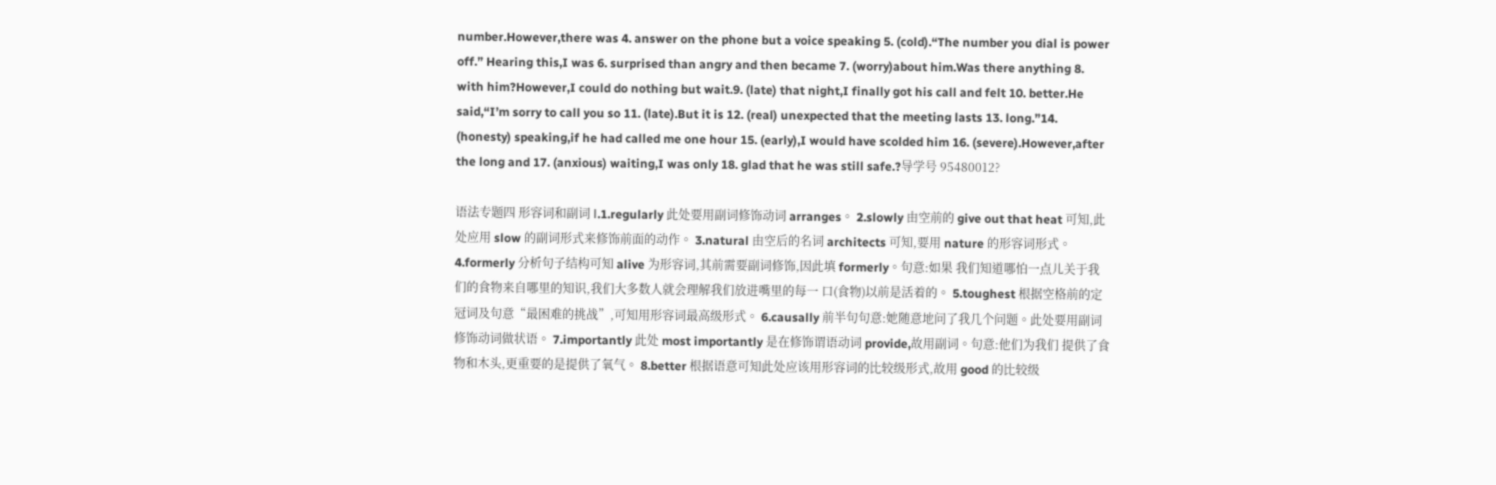number.However,there was 4. answer on the phone but a voice speaking 5. (cold).“The number you dial is power off.” Hearing this,I was 6. surprised than angry and then became 7. (worry)about him.Was there anything 8. with him?However,I could do nothing but wait.9. (late) that night,I finally got his call and felt 10. better.He said,“I’m sorry to call you so 11. (late).But it is 12. (real) unexpected that the meeting lasts 13. long.”14. (honesty) speaking,if he had called me one hour 15. (early),I would have scolded him 16. (severe).However,after the long and 17. (anxious) waiting,I was only 18. glad that he was still safe.?导学号 95480012?

语法专题四 形容词和副词 Ⅰ.1.regularly 此处要用副词修饰动词 arranges。 2.slowly 由空前的 give out that heat 可知,此处应用 slow 的副词形式来修饰前面的动作。 3.natural 由空后的名词 architects 可知,要用 nature 的形容词形式。 4.formerly 分析句子结构可知 alive 为形容词,其前需要副词修饰,因此填 formerly。句意:如果 我们知道哪怕一点儿关于我们的食物来自哪里的知识,我们大多数人就会理解我们放进嘴里的每一 口(食物)以前是活着的。 5.toughest 根据空格前的定冠词及句意“最困难的挑战”,可知用形容词最高级形式。 6.causally 前半句句意:她随意地问了我几个问题。此处要用副词修饰动词做状语。 7.importantly 此处 most importantly 是在修饰谓语动词 provide,故用副词。句意:他们为我们 提供了食物和木头,更重要的是提供了氧气。 8.better 根据语意可知此处应该用形容词的比较级形式,故用 good 的比较级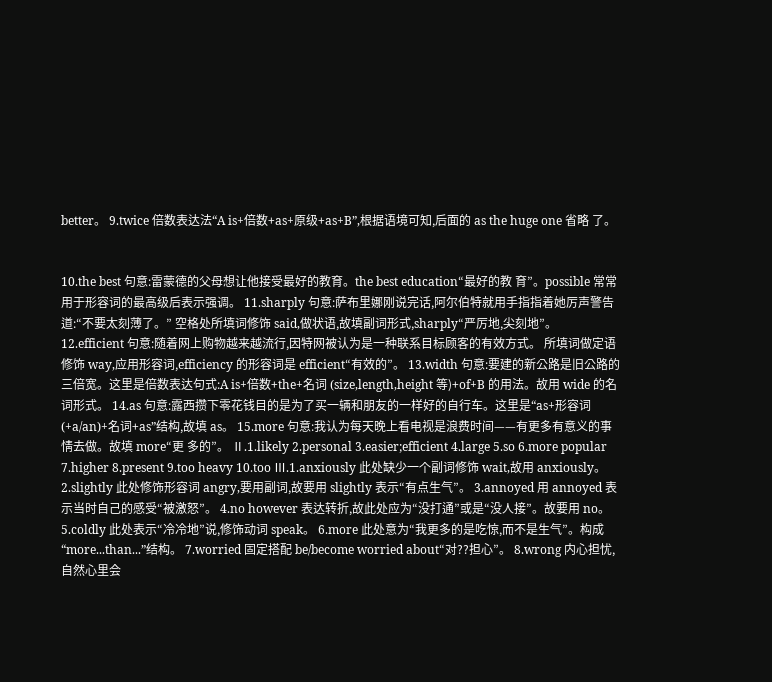better。 9.twice 倍数表达法“A is+倍数+as+原级+as+B”,根据语境可知,后面的 as the huge one 省略 了。


10.the best 句意:雷蒙德的父母想让他接受最好的教育。the best education“最好的教 育”。possible 常常用于形容词的最高级后表示强调。 11.sharply 句意:萨布里娜刚说完话,阿尔伯特就用手指指着她厉声警告道:“不要太刻薄了。” 空格处所填词修饰 said,做状语,故填副词形式,sharply“严厉地,尖刻地”。 12.efficient 句意:随着网上购物越来越流行,因特网被认为是一种联系目标顾客的有效方式。 所填词做定语修饰 way,应用形容词,efficiency 的形容词是 efficient“有效的”。 13.width 句意:要建的新公路是旧公路的三倍宽。这里是倍数表达句式:A is+倍数+the+名词 (size,length,height 等)+of+B 的用法。故用 wide 的名词形式。 14.as 句意:露西攒下零花钱目的是为了买一辆和朋友的一样好的自行车。这里是“as+形容词 (+a/an)+名词+as”结构,故填 as。 15.more 句意:我认为每天晚上看电视是浪费时间——有更多有意义的事情去做。故填 more“更 多的”。 Ⅱ.1.likely 2.personal 3.easier;efficient 4.large 5.so 6.more popular 7.higher 8.present 9.too heavy 10.too Ⅲ.1.anxiously 此处缺少一个副词修饰 wait,故用 anxiously。 2.slightly 此处修饰形容词 angry,要用副词,故要用 slightly 表示“有点生气”。 3.annoyed 用 annoyed 表示当时自己的感受“被激怒”。 4.no however 表达转折,故此处应为“没打通”或是“没人接”。故要用 no。 5.coldly 此处表示“冷冷地”说,修饰动词 speak。 6.more 此处意为“我更多的是吃惊,而不是生气”。构成“more...than...”结构。 7.worried 固定搭配 be/become worried about“对??担心”。 8.wrong 内心担忧,自然心里会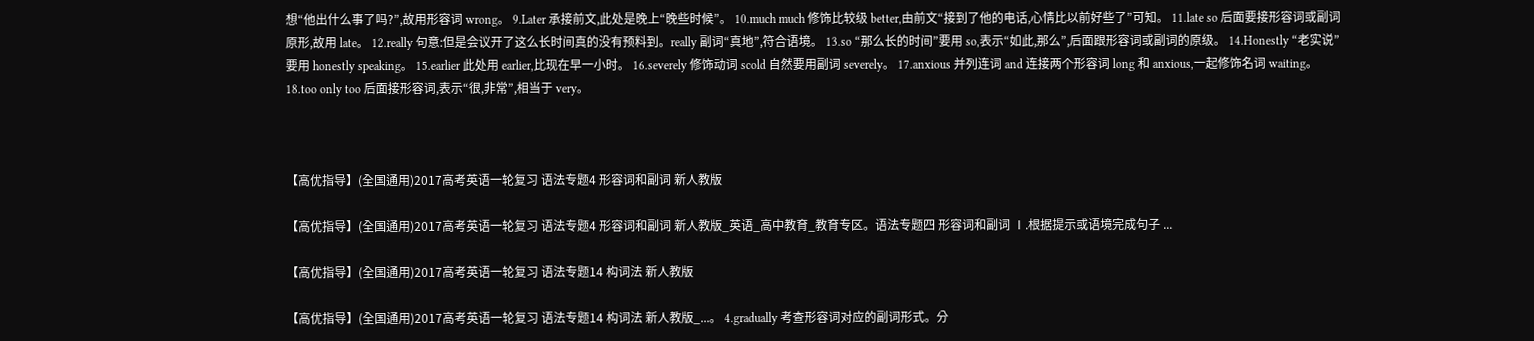想“他出什么事了吗?”,故用形容词 wrong。 9.Later 承接前文,此处是晚上“晚些时候”。 10.much much 修饰比较级 better,由前文“接到了他的电话,心情比以前好些了”可知。 11.late so 后面要接形容词或副词原形,故用 late。 12.really 句意:但是会议开了这么长时间真的没有预料到。really 副词“真地”,符合语境。 13.so “那么长的时间”要用 so,表示“如此,那么”,后面跟形容词或副词的原级。 14.Honestly “老实说”要用 honestly speaking。 15.earlier 此处用 earlier,比现在早一小时。 16.severely 修饰动词 scold 自然要用副词 severely。 17.anxious 并列连词 and 连接两个形容词 long 和 anxious,一起修饰名词 waiting。 18.too only too 后面接形容词,表示“很,非常”,相当于 very。



【高优指导】(全国通用)2017高考英语一轮复习 语法专题4 形容词和副词 新人教版

【高优指导】(全国通用)2017高考英语一轮复习 语法专题4 形容词和副词 新人教版_英语_高中教育_教育专区。语法专题四 形容词和副词 Ⅰ.根据提示或语境完成句子 ...

【高优指导】(全国通用)2017高考英语一轮复习 语法专题14 构词法 新人教版

【高优指导】(全国通用)2017高考英语一轮复习 语法专题14 构词法 新人教版_...。 4.gradually 考查形容词对应的副词形式。分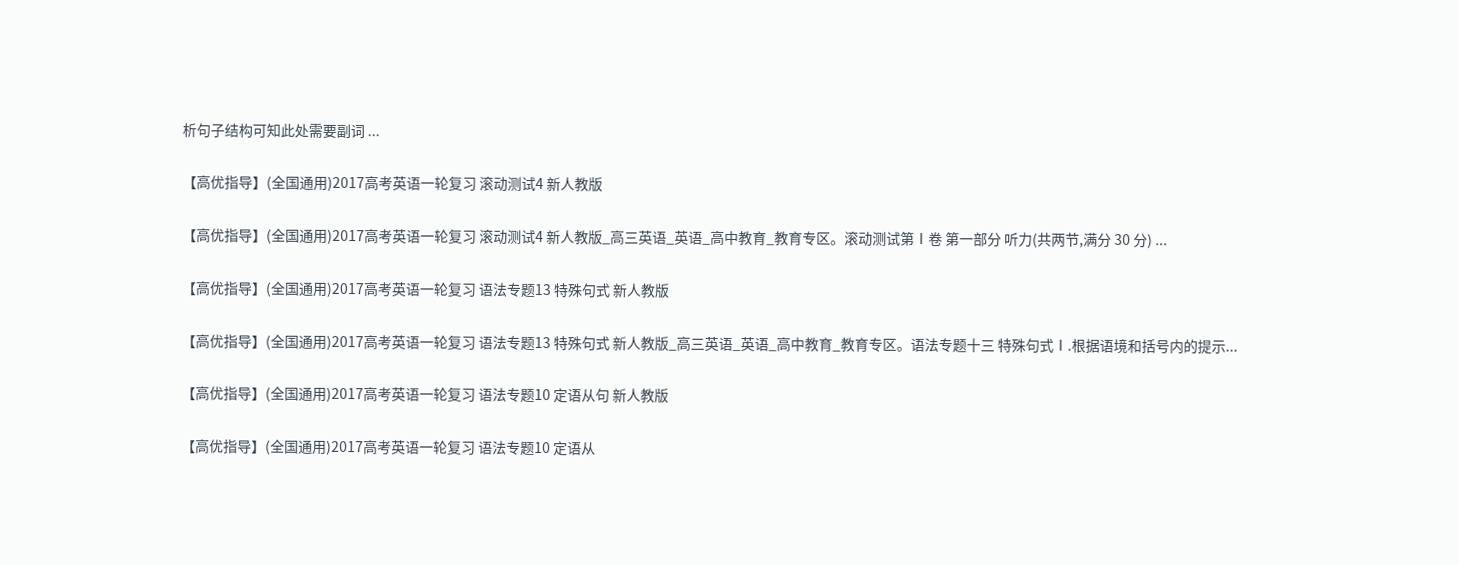析句子结构可知此处需要副词 ...

【高优指导】(全国通用)2017高考英语一轮复习 滚动测试4 新人教版

【高优指导】(全国通用)2017高考英语一轮复习 滚动测试4 新人教版_高三英语_英语_高中教育_教育专区。滚动测试第Ⅰ卷 第一部分 听力(共两节,满分 30 分) ...

【高优指导】(全国通用)2017高考英语一轮复习 语法专题13 特殊句式 新人教版

【高优指导】(全国通用)2017高考英语一轮复习 语法专题13 特殊句式 新人教版_高三英语_英语_高中教育_教育专区。语法专题十三 特殊句式Ⅰ.根据语境和括号内的提示...

【高优指导】(全国通用)2017高考英语一轮复习 语法专题10 定语从句 新人教版

【高优指导】(全国通用)2017高考英语一轮复习 语法专题10 定语从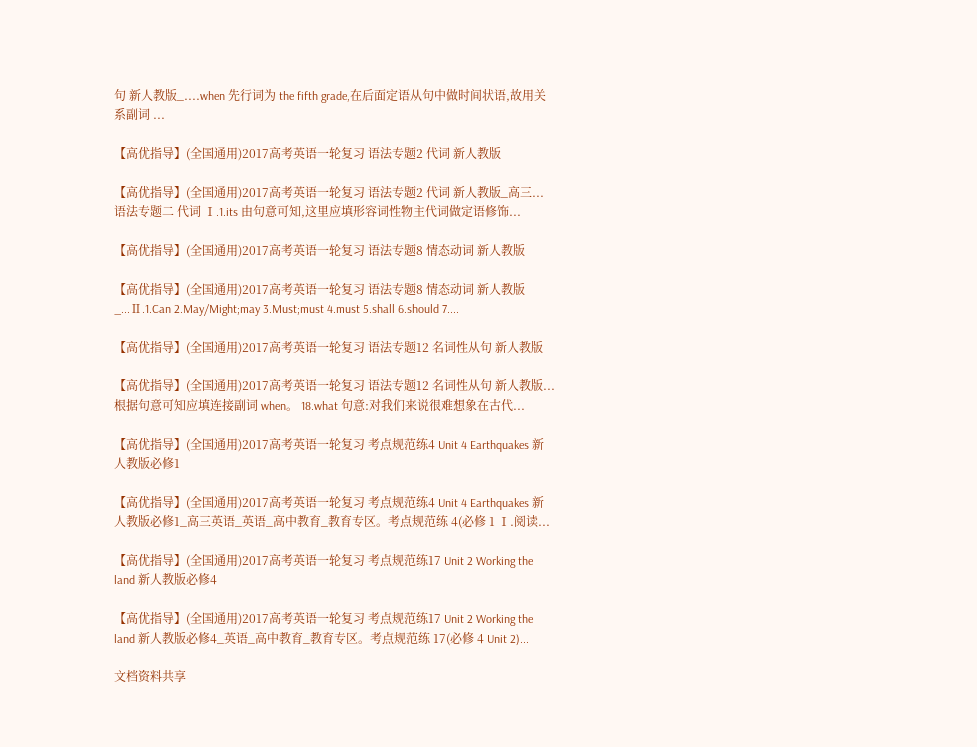句 新人教版_....when 先行词为 the fifth grade,在后面定语从句中做时间状语,故用关系副词 ...

【高优指导】(全国通用)2017高考英语一轮复习 语法专题2 代词 新人教版

【高优指导】(全国通用)2017高考英语一轮复习 语法专题2 代词 新人教版_高三...语法专题二 代词 Ⅰ.1.its 由句意可知,这里应填形容词性物主代词做定语修饰...

【高优指导】(全国通用)2017高考英语一轮复习 语法专题8 情态动词 新人教版

【高优指导】(全国通用)2017高考英语一轮复习 语法专题8 情态动词 新人教版_...Ⅱ.1.Can 2.May/Might;may 3.Must;must 4.must 5.shall 6.should 7....

【高优指导】(全国通用)2017高考英语一轮复习 语法专题12 名词性从句 新人教版

【高优指导】(全国通用)2017高考英语一轮复习 语法专题12 名词性从句 新人教版...根据句意可知应填连接副词 when。 18.what 句意:对我们来说很难想象在古代...

【高优指导】(全国通用)2017高考英语一轮复习 考点规范练4 Unit 4 Earthquakes 新人教版必修1

【高优指导】(全国通用)2017高考英语一轮复习 考点规范练4 Unit 4 Earthquakes 新人教版必修1_高三英语_英语_高中教育_教育专区。考点规范练 4(必修 1 Ⅰ.阅读...

【高优指导】(全国通用)2017高考英语一轮复习 考点规范练17 Unit 2 Working the land 新人教版必修4

【高优指导】(全国通用)2017高考英语一轮复习 考点规范练17 Unit 2 Working the land 新人教版必修4_英语_高中教育_教育专区。考点规范练 17(必修 4 Unit 2)...

文档资料共享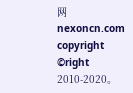网 nexoncn.com copyright ©right 2010-2020。